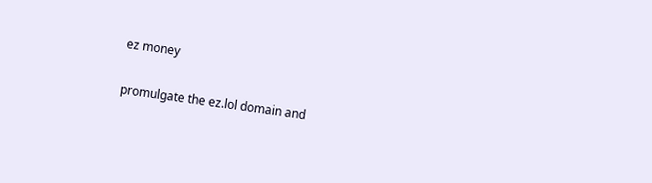ez money

promulgate the ez.lol domain and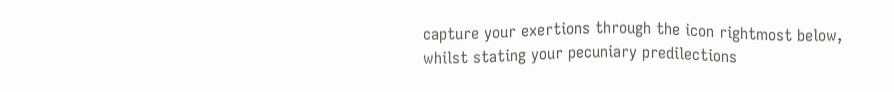capture your exertions through the icon rightmost below, whilst stating your pecuniary predilections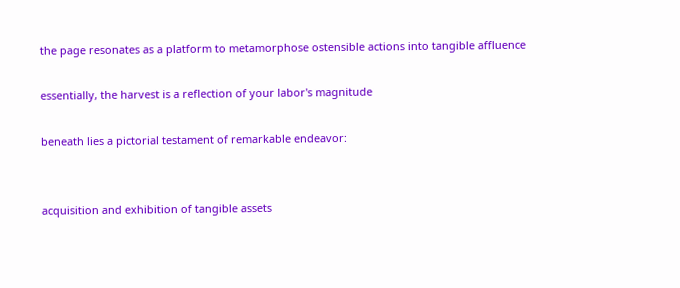the page resonates as a platform to metamorphose ostensible actions into tangible affluence

essentially, the harvest is a reflection of your labor's magnitude

beneath lies a pictorial testament of remarkable endeavor:


acquisition and exhibition of tangible assets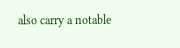also carry a notable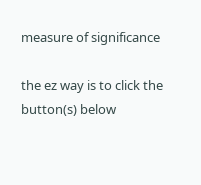measure of significance

the ez way is to click the button(s) below